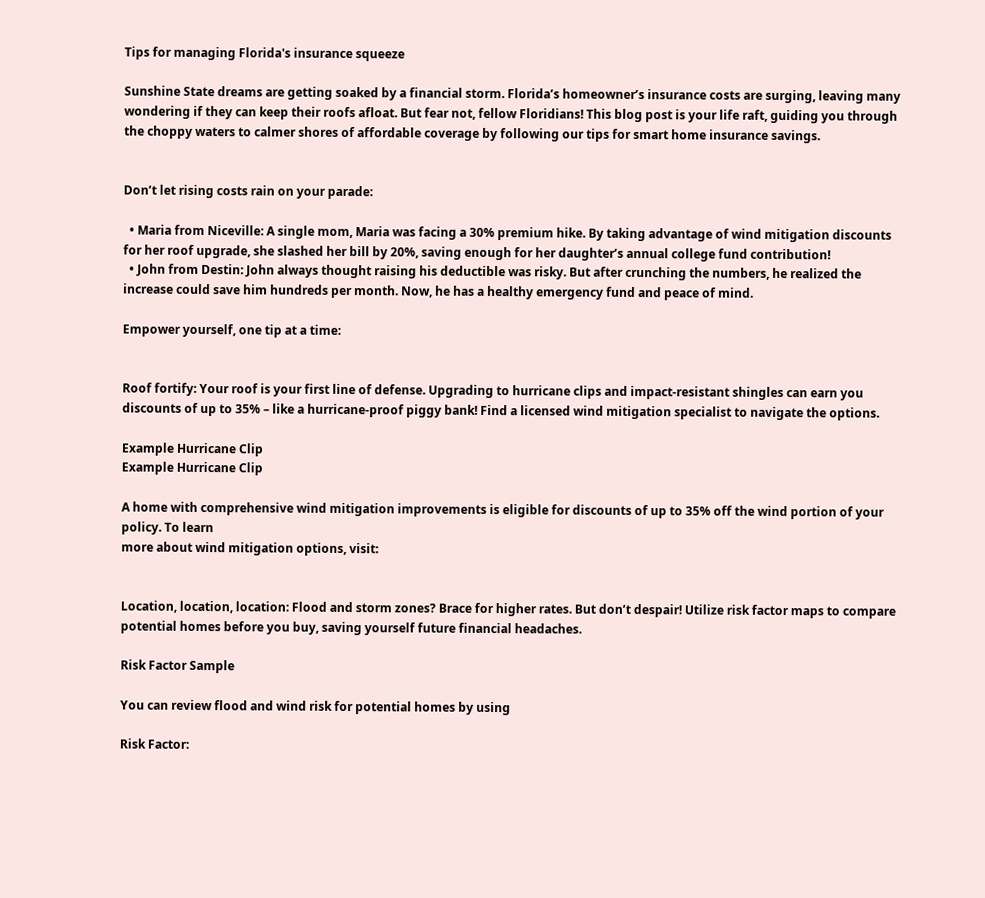Tips for managing Florida's insurance squeeze

Sunshine State dreams are getting soaked by a financial storm. Florida’s homeowner’s insurance costs are surging, leaving many wondering if they can keep their roofs afloat. But fear not, fellow Floridians! This blog post is your life raft, guiding you through the choppy waters to calmer shores of affordable coverage by following our tips for smart home insurance savings.


Don’t let rising costs rain on your parade:

  • Maria from Niceville: A single mom, Maria was facing a 30% premium hike. By taking advantage of wind mitigation discounts for her roof upgrade, she slashed her bill by 20%, saving enough for her daughter’s annual college fund contribution!
  • John from Destin: John always thought raising his deductible was risky. But after crunching the numbers, he realized the increase could save him hundreds per month. Now, he has a healthy emergency fund and peace of mind.

Empower yourself, one tip at a time:


Roof fortify: Your roof is your first line of defense. Upgrading to hurricane clips and impact-resistant shingles can earn you discounts of up to 35% – like a hurricane-proof piggy bank! Find a licensed wind mitigation specialist to navigate the options.

Example Hurricane Clip
Example Hurricane Clip

A home with comprehensive wind mitigation improvements is eligible for discounts of up to 35% off the wind portion of your policy. To learn
more about wind mitigation options, visit:


Location, location, location: Flood and storm zones? Brace for higher rates. But don’t despair! Utilize risk factor maps to compare potential homes before you buy, saving yourself future financial headaches.

Risk Factor Sample

You can review flood and wind risk for potential homes by using

Risk Factor: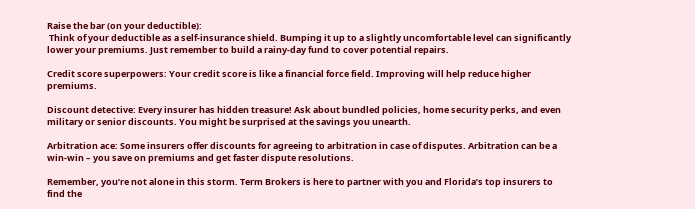Raise the bar (on your deductible):
 Think of your deductible as a self-insurance shield. Bumping it up to a slightly uncomfortable level can significantly lower your premiums. Just remember to build a rainy-day fund to cover potential repairs.

Credit score superpowers: Your credit score is like a financial force field. Improving will help reduce higher premiums.

Discount detective: Every insurer has hidden treasure! Ask about bundled policies, home security perks, and even military or senior discounts. You might be surprised at the savings you unearth.

Arbitration ace: Some insurers offer discounts for agreeing to arbitration in case of disputes. Arbitration can be a win-win – you save on premiums and get faster dispute resolutions.

Remember, you’re not alone in this storm. Term Brokers is here to partner with you and Florida’s top insurers to find the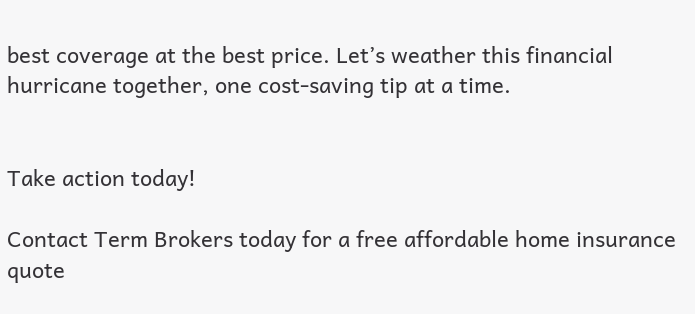best coverage at the best price. Let’s weather this financial hurricane together, one cost-saving tip at a time.


Take action today!

Contact Term Brokers today for a free affordable home insurance quote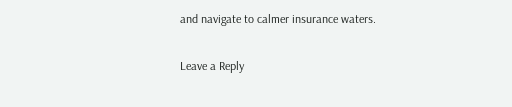and navigate to calmer insurance waters.

Leave a Reply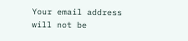Your email address will not be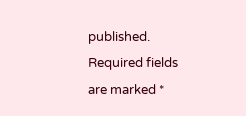published. Required fields are marked *